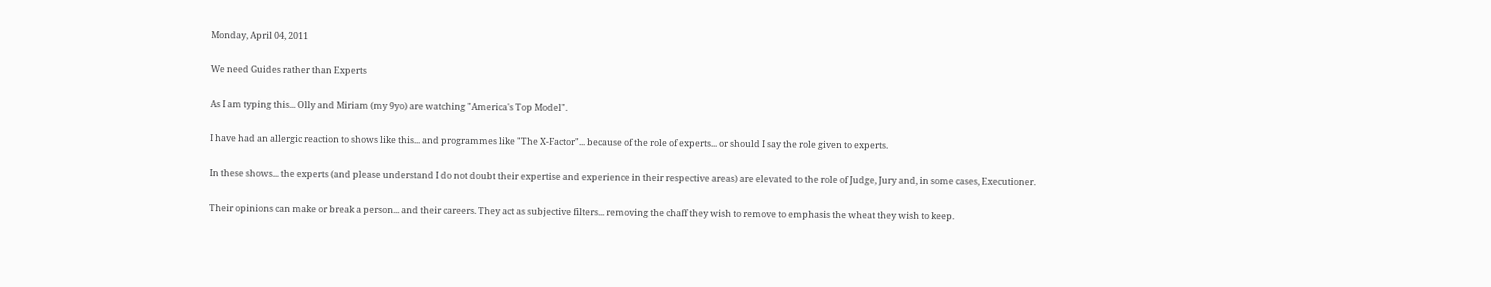Monday, April 04, 2011

We need Guides rather than Experts

As I am typing this... Olly and Miriam (my 9yo) are watching "America's Top Model".

I have had an allergic reaction to shows like this... and programmes like "The X-Factor"... because of the role of experts... or should I say the role given to experts.

In these shows... the experts (and please understand I do not doubt their expertise and experience in their respective areas) are elevated to the role of Judge, Jury and, in some cases, Executioner.

Their opinions can make or break a person... and their careers. They act as subjective filters... removing the chaff they wish to remove to emphasis the wheat they wish to keep.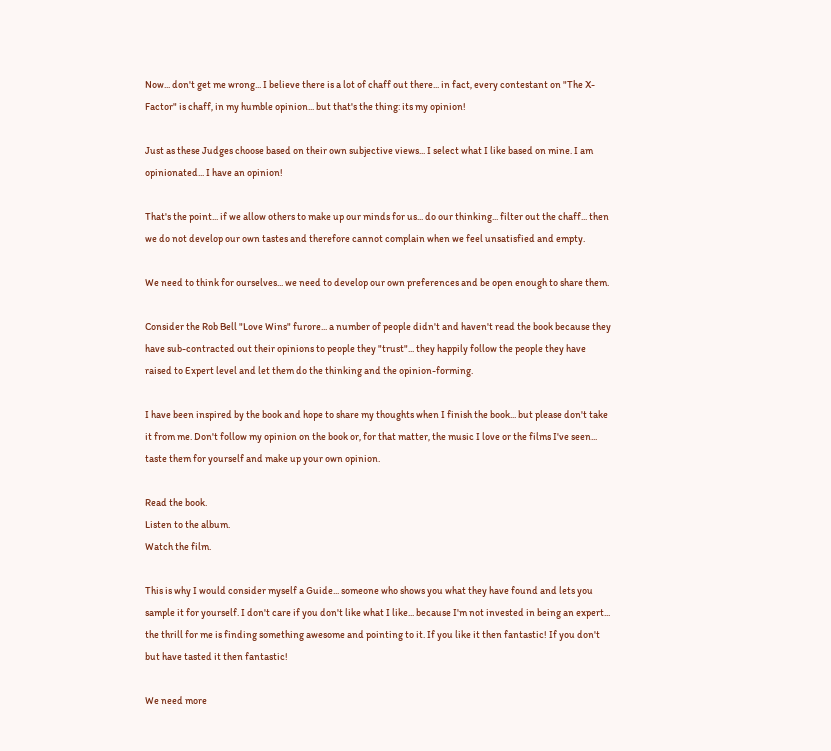Now... don't get me wrong... I believe there is a lot of chaff out there... in fact, every contestant on "The X-Factor" is chaff, in my humble opinion... but that's the thing: its my opinion!

Just as these Judges choose based on their own subjective views... I select what I like based on mine. I am opinionated... I have an opinion!

That's the point... if we allow others to make up our minds for us... do our thinking... filter out the chaff... then we do not develop our own tastes and therefore cannot complain when we feel unsatisfied and empty.

We need to think for ourselves... we need to develop our own preferences and be open enough to share them.

Consider the Rob Bell "Love Wins" furore... a number of people didn't and haven't read the book because they have sub-contracted out their opinions to people they "trust"... they happily follow the people they have raised to Expert level and let them do the thinking and the opinion-forming.

I have been inspired by the book and hope to share my thoughts when I finish the book... but please don't take it from me. Don't follow my opinion on the book or, for that matter, the music I love or the films I've seen... taste them for yourself and make up your own opinion.

Read the book.
Listen to the album.
Watch the film.

This is why I would consider myself a Guide... someone who shows you what they have found and lets you sample it for yourself. I don't care if you don't like what I like... because I'm not invested in being an expert... the thrill for me is finding something awesome and pointing to it. If you like it then fantastic! If you don't but have tasted it then fantastic!

We need more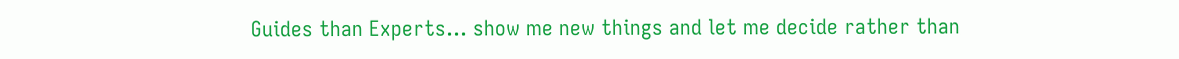Guides than Experts... show me new things and let me decide rather than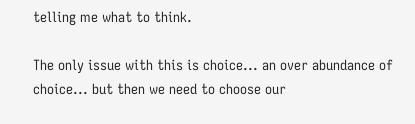telling me what to think.

The only issue with this is choice... an over abundance of choice... but then we need to choose our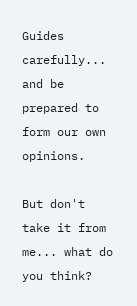Guides carefully... and be prepared to form our own opinions.

But don't take it from me... what do you think?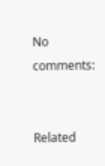No comments:


Related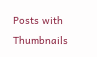Posts with Thumbnails